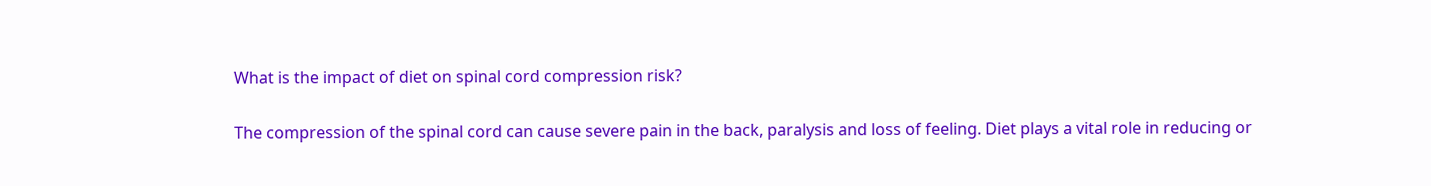What is the impact of diet on spinal cord compression risk?

The compression of the spinal cord can cause severe pain in the back, paralysis and loss of feeling. Diet plays a vital role in reducing or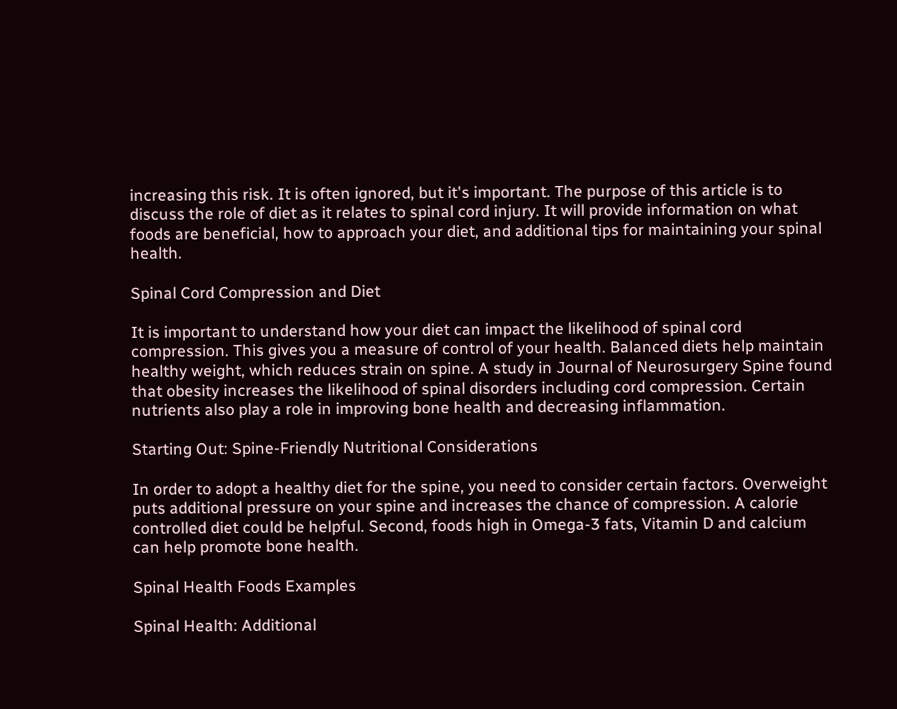increasing this risk. It is often ignored, but it's important. The purpose of this article is to discuss the role of diet as it relates to spinal cord injury. It will provide information on what foods are beneficial, how to approach your diet, and additional tips for maintaining your spinal health.

Spinal Cord Compression and Diet

It is important to understand how your diet can impact the likelihood of spinal cord compression. This gives you a measure of control of your health. Balanced diets help maintain healthy weight, which reduces strain on spine. A study in Journal of Neurosurgery Spine found that obesity increases the likelihood of spinal disorders including cord compression. Certain nutrients also play a role in improving bone health and decreasing inflammation.

Starting Out: Spine-Friendly Nutritional Considerations

In order to adopt a healthy diet for the spine, you need to consider certain factors. Overweight puts additional pressure on your spine and increases the chance of compression. A calorie controlled diet could be helpful. Second, foods high in Omega-3 fats, Vitamin D and calcium can help promote bone health.

Spinal Health Foods Examples

Spinal Health: Additional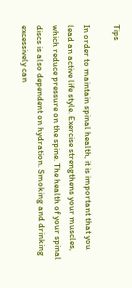Tips

In order to maintain spinal health, it is important that you lead an active life style. Exercise strengthens your muscles, which reduce pressure on the spine. The health of your spinal discs is also dependent on hydration. Smoking and drinking excessively can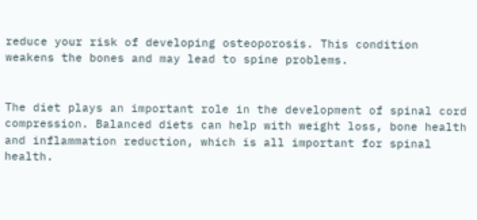reduce your risk of developing osteoporosis. This condition weakens the bones and may lead to spine problems.


The diet plays an important role in the development of spinal cord compression. Balanced diets can help with weight loss, bone health and inflammation reduction, which is all important for spinal health.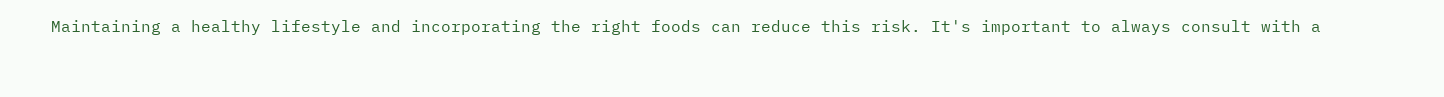Maintaining a healthy lifestyle and incorporating the right foods can reduce this risk. It's important to always consult with a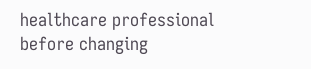healthcare professional before changing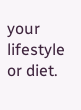your lifestyle or diet.